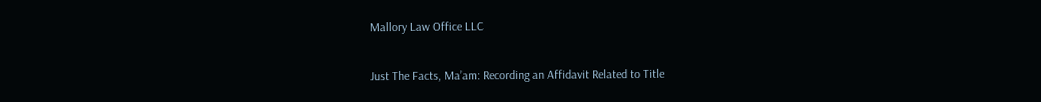Mallory Law Office LLC

Just The Facts, Ma’am: Recording an Affidavit Related to Title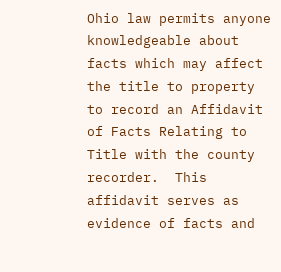Ohio law permits anyone knowledgeable about facts which may affect the title to property to record an Affidavit of Facts Relating to Title with the county recorder.  This affidavit serves as evidence of facts and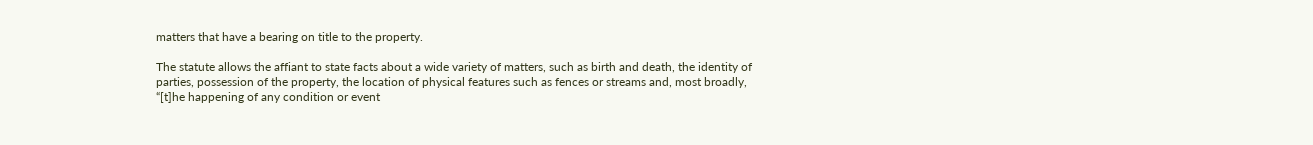matters that have a bearing on title to the property.

The statute allows the affiant to state facts about a wide variety of matters, such as birth and death, the identity of parties, possession of the property, the location of physical features such as fences or streams and, most broadly, “[t]he happening of any condition or event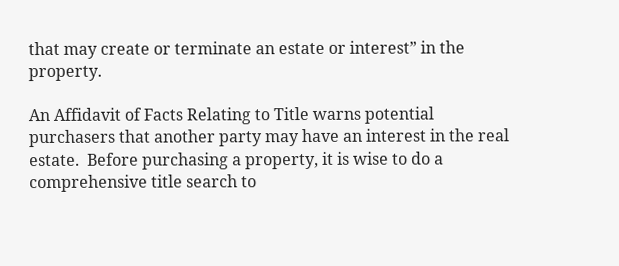that may create or terminate an estate or interest” in the property.

An Affidavit of Facts Relating to Title warns potential purchasers that another party may have an interest in the real estate.  Before purchasing a property, it is wise to do a comprehensive title search to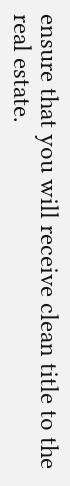ensure that you will receive clean title to the real estate.